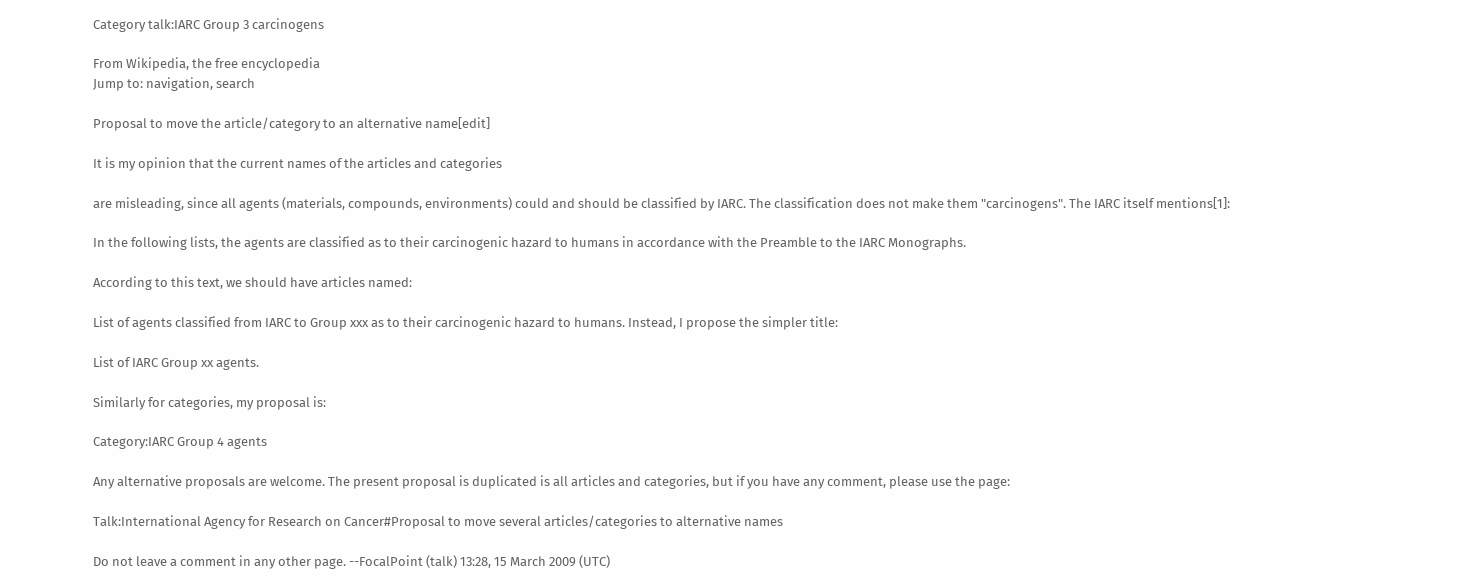Category talk:IARC Group 3 carcinogens

From Wikipedia, the free encyclopedia
Jump to: navigation, search

Proposal to move the article/category to an alternative name[edit]

It is my opinion that the current names of the articles and categories

are misleading, since all agents (materials, compounds, environments) could and should be classified by IARC. The classification does not make them "carcinogens". The IARC itself mentions[1]:

In the following lists, the agents are classified as to their carcinogenic hazard to humans in accordance with the Preamble to the IARC Monographs.

According to this text, we should have articles named:

List of agents classified from IARC to Group xxx as to their carcinogenic hazard to humans. Instead, I propose the simpler title:

List of IARC Group xx agents.

Similarly for categories, my proposal is:

Category:IARC Group 4 agents

Any alternative proposals are welcome. The present proposal is duplicated is all articles and categories, but if you have any comment, please use the page:

Talk:International Agency for Research on Cancer#Proposal to move several articles/categories to alternative names

Do not leave a comment in any other page. --FocalPoint (talk) 13:28, 15 March 2009 (UTC)